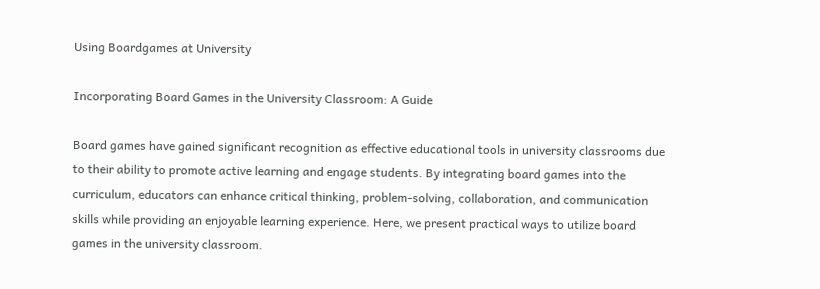Using Boardgames at University

Incorporating Board Games in the University Classroom: A Guide

Board games have gained significant recognition as effective educational tools in university classrooms due to their ability to promote active learning and engage students. By integrating board games into the curriculum, educators can enhance critical thinking, problem-solving, collaboration, and communication skills while providing an enjoyable learning experience. Here, we present practical ways to utilize board games in the university classroom.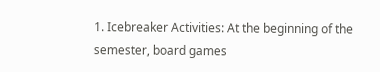1. Icebreaker Activities: At the beginning of the semester, board games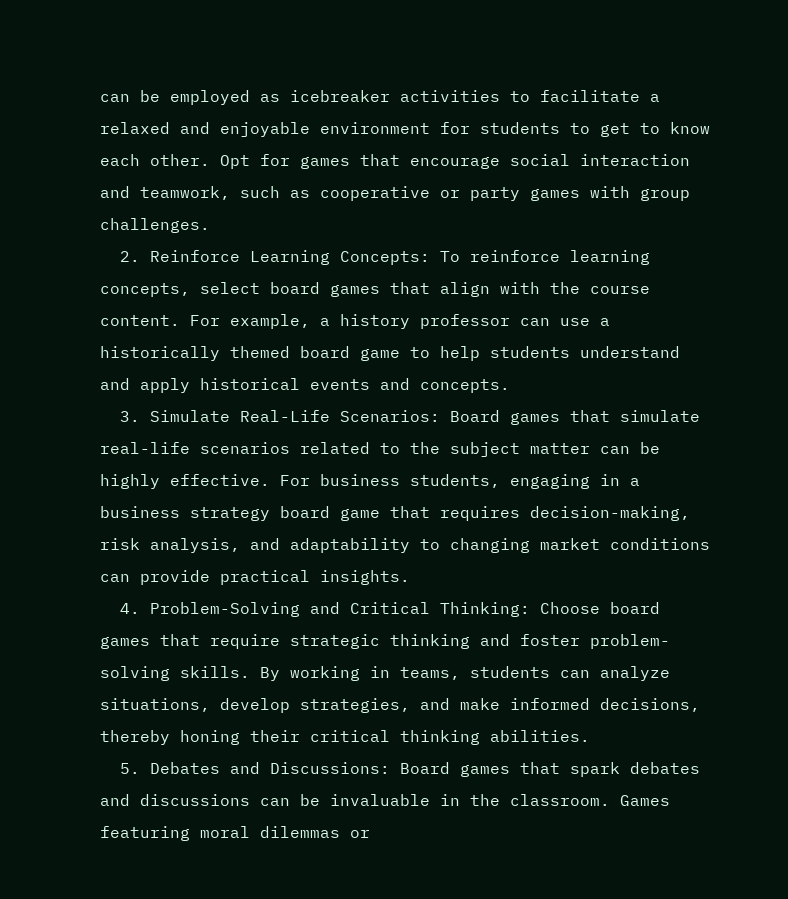can be employed as icebreaker activities to facilitate a relaxed and enjoyable environment for students to get to know each other. Opt for games that encourage social interaction and teamwork, such as cooperative or party games with group challenges.
  2. Reinforce Learning Concepts: To reinforce learning concepts, select board games that align with the course content. For example, a history professor can use a historically themed board game to help students understand and apply historical events and concepts.
  3. Simulate Real-Life Scenarios: Board games that simulate real-life scenarios related to the subject matter can be highly effective. For business students, engaging in a business strategy board game that requires decision-making, risk analysis, and adaptability to changing market conditions can provide practical insights.
  4. Problem-Solving and Critical Thinking: Choose board games that require strategic thinking and foster problem-solving skills. By working in teams, students can analyze situations, develop strategies, and make informed decisions, thereby honing their critical thinking abilities.
  5. Debates and Discussions: Board games that spark debates and discussions can be invaluable in the classroom. Games featuring moral dilemmas or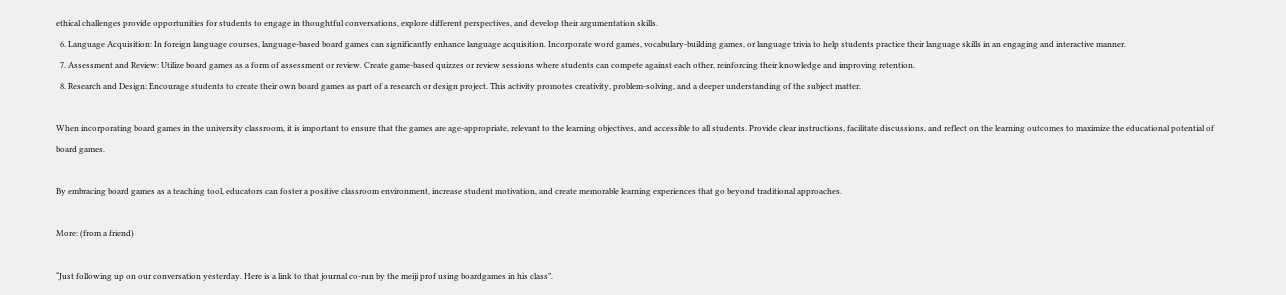ethical challenges provide opportunities for students to engage in thoughtful conversations, explore different perspectives, and develop their argumentation skills.
  6. Language Acquisition: In foreign language courses, language-based board games can significantly enhance language acquisition. Incorporate word games, vocabulary-building games, or language trivia to help students practice their language skills in an engaging and interactive manner.
  7. Assessment and Review: Utilize board games as a form of assessment or review. Create game-based quizzes or review sessions where students can compete against each other, reinforcing their knowledge and improving retention.
  8. Research and Design: Encourage students to create their own board games as part of a research or design project. This activity promotes creativity, problem-solving, and a deeper understanding of the subject matter.

When incorporating board games in the university classroom, it is important to ensure that the games are age-appropriate, relevant to the learning objectives, and accessible to all students. Provide clear instructions, facilitate discussions, and reflect on the learning outcomes to maximize the educational potential of board games.

By embracing board games as a teaching tool, educators can foster a positive classroom environment, increase student motivation, and create memorable learning experiences that go beyond traditional approaches.

More: (from a friend)

“Just following up on our conversation yesterday. Here is a link to that journal co-run by the meiji prof using boardgames in his class”.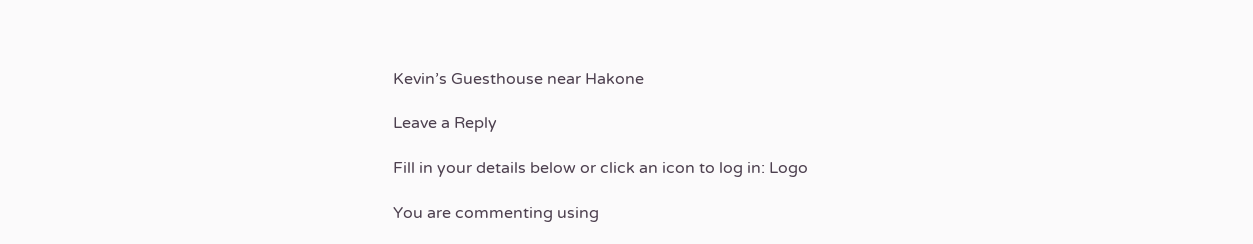Kevin’s Guesthouse near Hakone

Leave a Reply

Fill in your details below or click an icon to log in: Logo

You are commenting using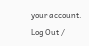your account. Log Out /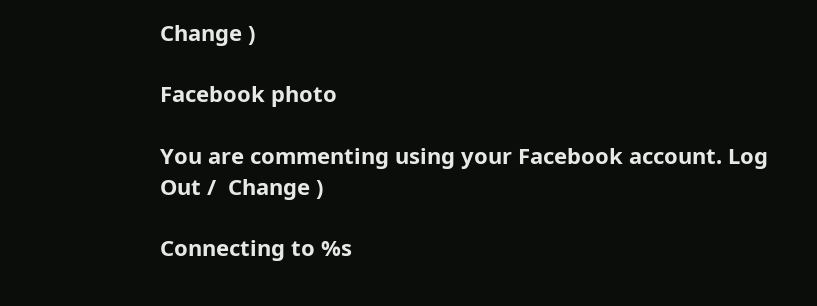Change )

Facebook photo

You are commenting using your Facebook account. Log Out /  Change )

Connecting to %s